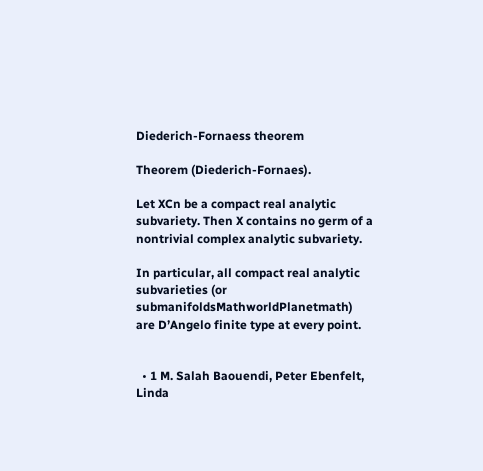Diederich-Fornaess theorem

Theorem (Diederich-Fornaes).

Let XCn be a compact real analytic subvariety. Then X contains no germ of a nontrivial complex analytic subvariety.

In particular, all compact real analytic subvarieties (or submanifoldsMathworldPlanetmath) are D’Angelo finite type at every point.


  • 1 M. Salah Baouendi, Peter Ebenfelt, Linda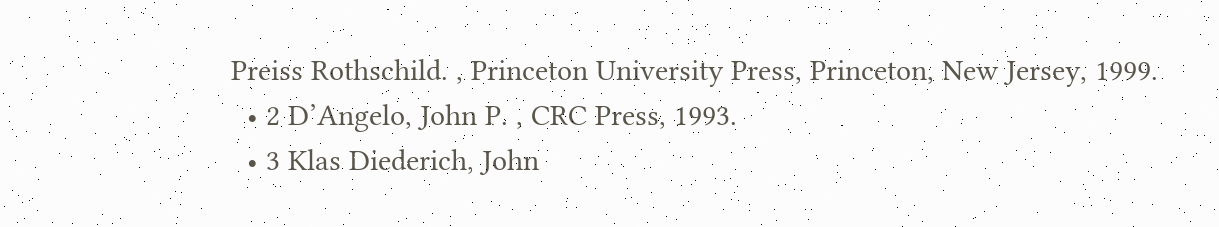Preiss Rothschild. , Princeton University Press, Princeton, New Jersey, 1999.
  • 2 D’Angelo, John P. , CRC Press, 1993.
  • 3 Klas Diederich, John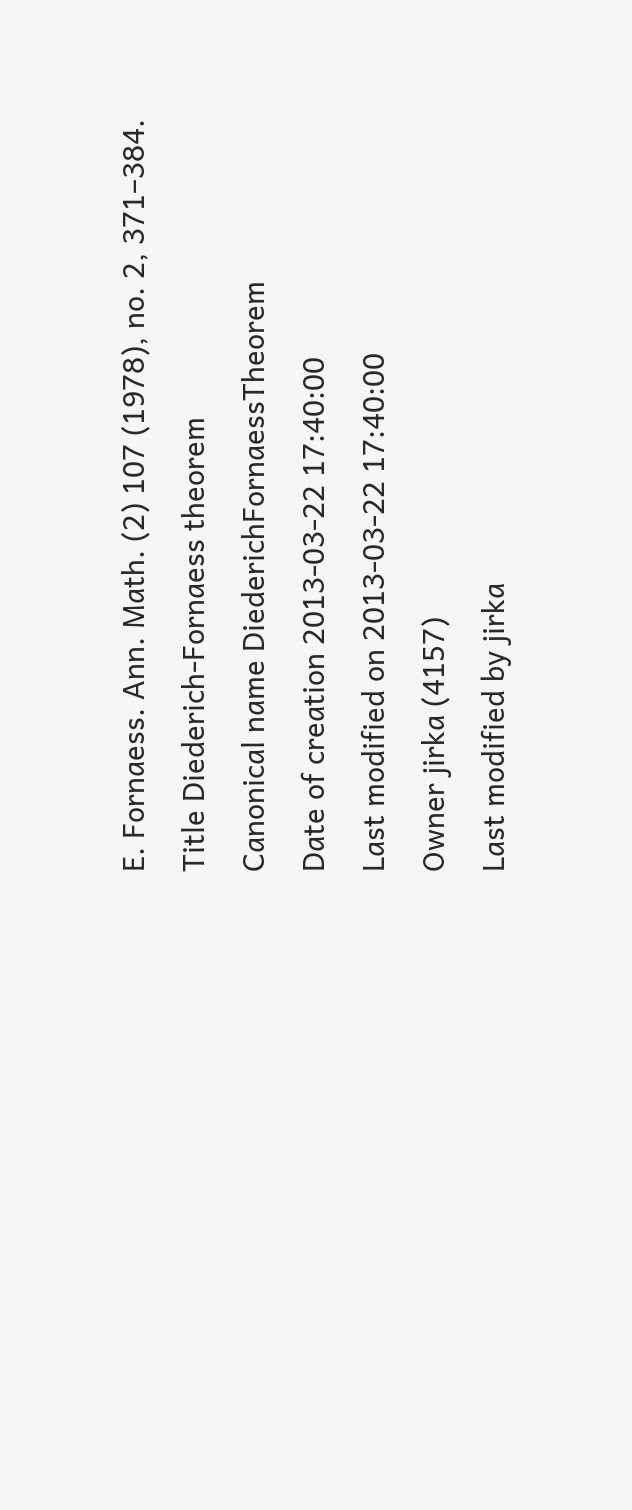E. Fornaess. Ann. Math. (2) 107 (1978), no. 2, 371–384.
Title Diederich-Fornaess theorem
Canonical name DiederichFornaessTheorem
Date of creation 2013-03-22 17:40:00
Last modified on 2013-03-22 17:40:00
Owner jirka (4157)
Last modified by jirka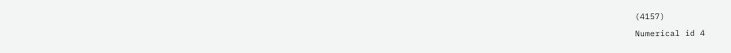(4157)
Numerical id 4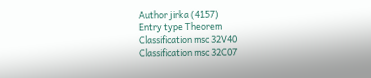Author jirka (4157)
Entry type Theorem
Classification msc 32V40
Classification msc 32C07